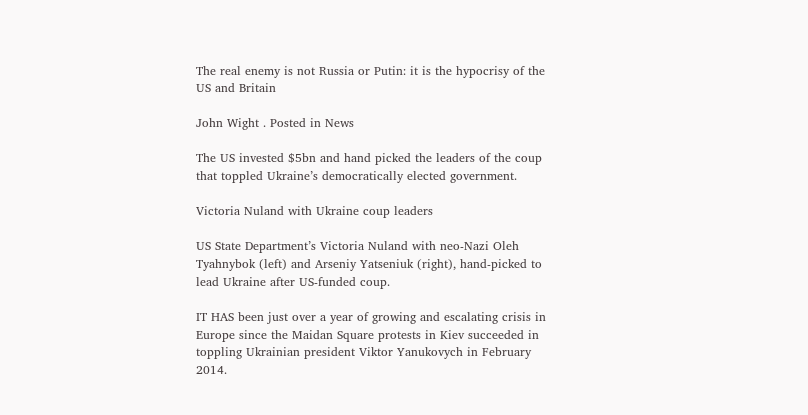The real enemy is not Russia or Putin: it is the hypocrisy of the US and Britain

John Wight . Posted in News

The US invested $5bn and hand picked the leaders of the coup that toppled Ukraine’s democratically elected government.

Victoria Nuland with Ukraine coup leaders

US State Department’s Victoria Nuland with neo-Nazi Oleh Tyahnybok (left) and Arseniy Yatseniuk (right), hand-picked to lead Ukraine after US-funded coup.

IT HAS been just over a year of growing and escalating crisis in Europe since the Maidan Square protests in Kiev succeeded in toppling Ukrainian president Viktor Yanukovych in February 2014.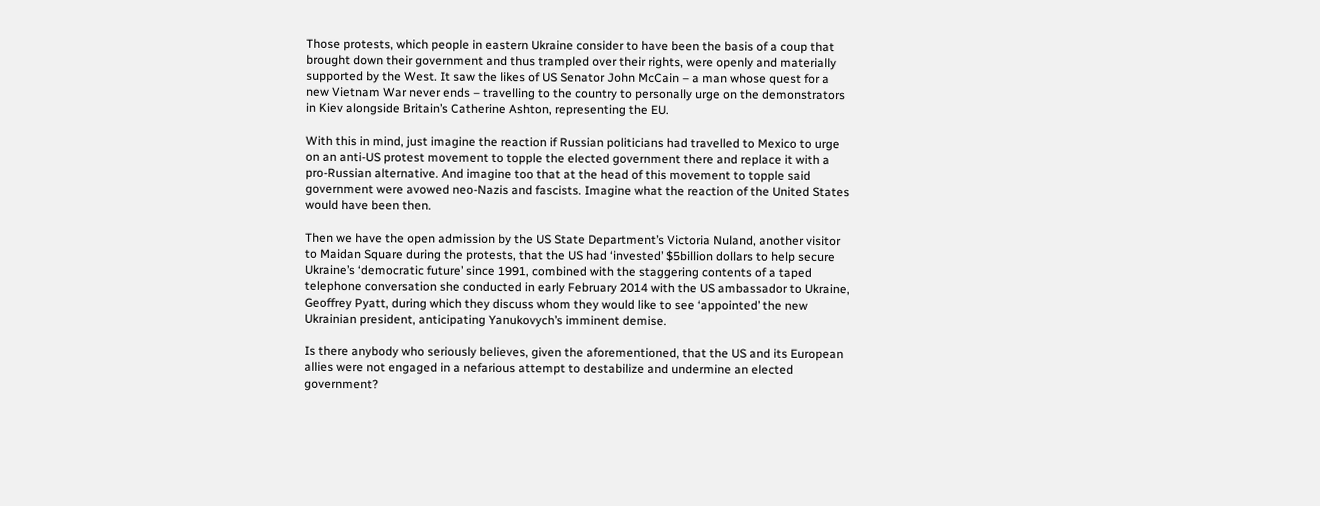Those protests, which people in eastern Ukraine consider to have been the basis of a coup that brought down their government and thus trampled over their rights, were openly and materially supported by the West. It saw the likes of US Senator John McCain – a man whose quest for a new Vietnam War never ends – travelling to the country to personally urge on the demonstrators in Kiev alongside Britain’s Catherine Ashton, representing the EU.

With this in mind, just imagine the reaction if Russian politicians had travelled to Mexico to urge on an anti-US protest movement to topple the elected government there and replace it with a pro-Russian alternative. And imagine too that at the head of this movement to topple said government were avowed neo-Nazis and fascists. Imagine what the reaction of the United States would have been then.

Then we have the open admission by the US State Department’s Victoria Nuland, another visitor to Maidan Square during the protests, that the US had ‘invested’ $5billion dollars to help secure Ukraine’s ‘democratic future’ since 1991, combined with the staggering contents of a taped telephone conversation she conducted in early February 2014 with the US ambassador to Ukraine, Geoffrey Pyatt, during which they discuss whom they would like to see ‘appointed’ the new Ukrainian president, anticipating Yanukovych’s imminent demise.

Is there anybody who seriously believes, given the aforementioned, that the US and its European allies were not engaged in a nefarious attempt to destabilize and undermine an elected government?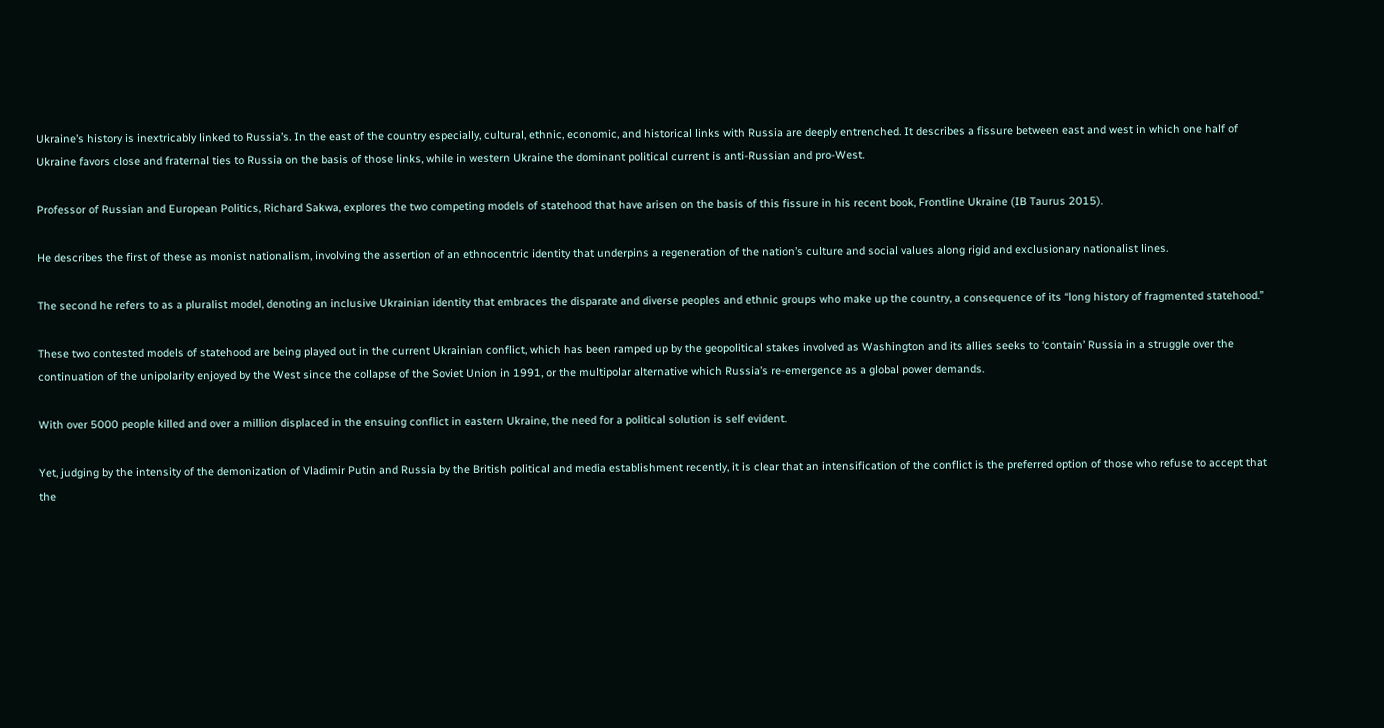Ukraine’s history is inextricably linked to Russia’s. In the east of the country especially, cultural, ethnic, economic, and historical links with Russia are deeply entrenched. It describes a fissure between east and west in which one half of Ukraine favors close and fraternal ties to Russia on the basis of those links, while in western Ukraine the dominant political current is anti-Russian and pro-West.

Professor of Russian and European Politics, Richard Sakwa, explores the two competing models of statehood that have arisen on the basis of this fissure in his recent book, Frontline Ukraine (IB Taurus 2015).

He describes the first of these as monist nationalism, involving the assertion of an ethnocentric identity that underpins a regeneration of the nation’s culture and social values along rigid and exclusionary nationalist lines.

The second he refers to as a pluralist model, denoting an inclusive Ukrainian identity that embraces the disparate and diverse peoples and ethnic groups who make up the country, a consequence of its “long history of fragmented statehood.”

These two contested models of statehood are being played out in the current Ukrainian conflict, which has been ramped up by the geopolitical stakes involved as Washington and its allies seeks to ‘contain’ Russia in a struggle over the continuation of the unipolarity enjoyed by the West since the collapse of the Soviet Union in 1991, or the multipolar alternative which Russia’s re-emergence as a global power demands.

With over 5000 people killed and over a million displaced in the ensuing conflict in eastern Ukraine, the need for a political solution is self evident.

Yet, judging by the intensity of the demonization of Vladimir Putin and Russia by the British political and media establishment recently, it is clear that an intensification of the conflict is the preferred option of those who refuse to accept that the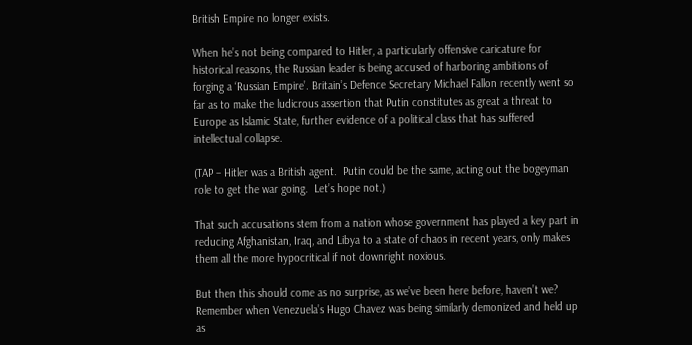British Empire no longer exists.

When he’s not being compared to Hitler, a particularly offensive caricature for historical reasons, the Russian leader is being accused of harboring ambitions of forging a ‘Russian Empire’. Britain’s Defence Secretary Michael Fallon recently went so far as to make the ludicrous assertion that Putin constitutes as great a threat to Europe as Islamic State, further evidence of a political class that has suffered intellectual collapse.

(TAP – Hitler was a British agent.  Putin could be the same, acting out the bogeyman role to get the war going.  Let’s hope not.)

That such accusations stem from a nation whose government has played a key part in reducing Afghanistan, Iraq, and Libya to a state of chaos in recent years, only makes them all the more hypocritical if not downright noxious.

But then this should come as no surprise, as we’ve been here before, haven’t we? Remember when Venezuela’s Hugo Chavez was being similarly demonized and held up as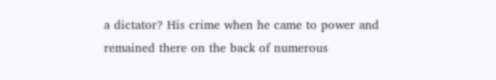a dictator? His crime when he came to power and remained there on the back of numerous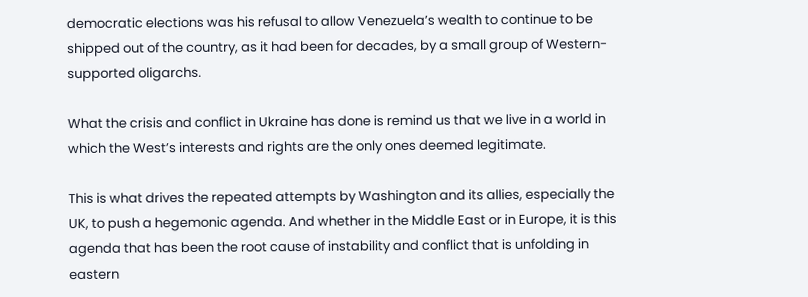democratic elections was his refusal to allow Venezuela’s wealth to continue to be shipped out of the country, as it had been for decades, by a small group of Western-supported oligarchs.

What the crisis and conflict in Ukraine has done is remind us that we live in a world in which the West’s interests and rights are the only ones deemed legitimate.

This is what drives the repeated attempts by Washington and its allies, especially the UK, to push a hegemonic agenda. And whether in the Middle East or in Europe, it is this agenda that has been the root cause of instability and conflict that is unfolding in eastern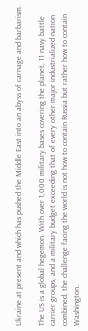Ukraine at present and which has pushed the Middle East into an abyss of carnage and barbarism.

The US is a global hegemon. With over 1,000 military bases covering the planet, 11 navy battle carrier groups, and a military budget exceeding that of every other major industrialized nation combined, the challenge facing the world is not how to contain Russia but rather how to contain Washington.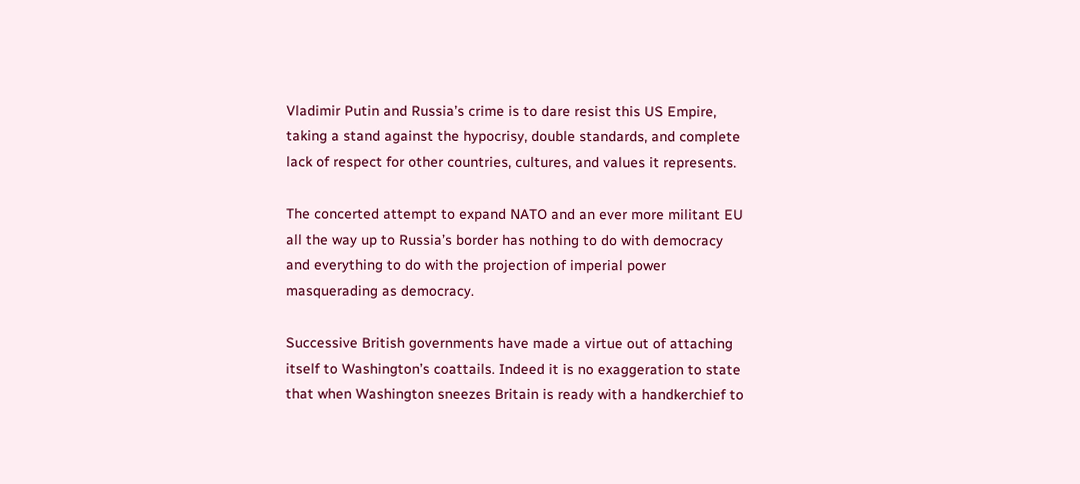Vladimir Putin and Russia’s crime is to dare resist this US Empire, taking a stand against the hypocrisy, double standards, and complete lack of respect for other countries, cultures, and values it represents.

The concerted attempt to expand NATO and an ever more militant EU all the way up to Russia’s border has nothing to do with democracy and everything to do with the projection of imperial power masquerading as democracy.

Successive British governments have made a virtue out of attaching itself to Washington’s coattails. Indeed it is no exaggeration to state that when Washington sneezes Britain is ready with a handkerchief to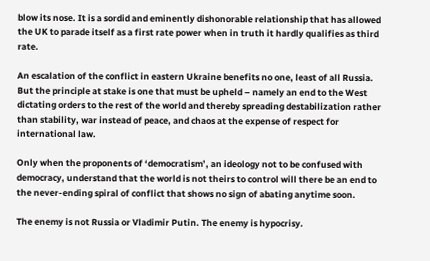blow its nose. It is a sordid and eminently dishonorable relationship that has allowed the UK to parade itself as a first rate power when in truth it hardly qualifies as third rate.

An escalation of the conflict in eastern Ukraine benefits no one, least of all Russia. But the principle at stake is one that must be upheld – namely an end to the West dictating orders to the rest of the world and thereby spreading destabilization rather than stability, war instead of peace, and chaos at the expense of respect for international law.

Only when the proponents of ‘democratism’, an ideology not to be confused with democracy, understand that the world is not theirs to control will there be an end to the never-ending spiral of conflict that shows no sign of abating anytime soon.

The enemy is not Russia or Vladimir Putin. The enemy is hypocrisy.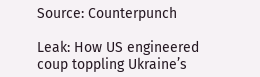Source: Counterpunch

Leak: How US engineered coup toppling Ukraine’s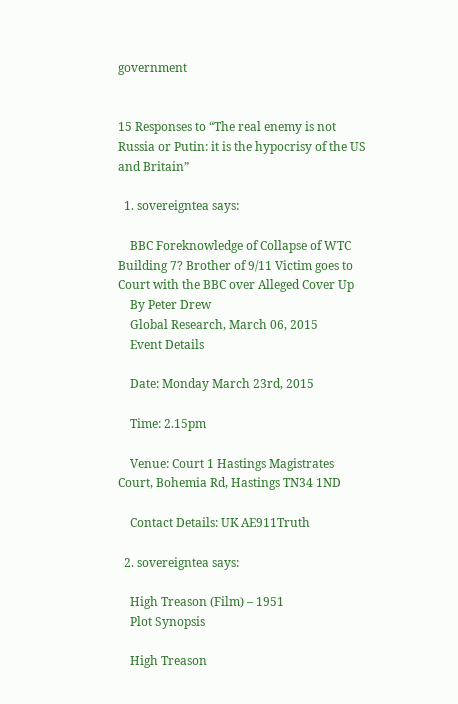government


15 Responses to “The real enemy is not Russia or Putin: it is the hypocrisy of the US and Britain”

  1. sovereigntea says:

    BBC Foreknowledge of Collapse of WTC Building 7? Brother of 9/11 Victim goes to Court with the BBC over Alleged Cover Up
    By Peter Drew
    Global Research, March 06, 2015
    Event Details

    Date: Monday March 23rd, 2015

    Time: 2.15pm

    Venue: Court 1 Hastings Magistrates Court, Bohemia Rd, Hastings TN34 1ND

    Contact Details: UK AE911Truth

  2. sovereigntea says:

    High Treason (Film) – 1951
    Plot Synopsis

    High Treason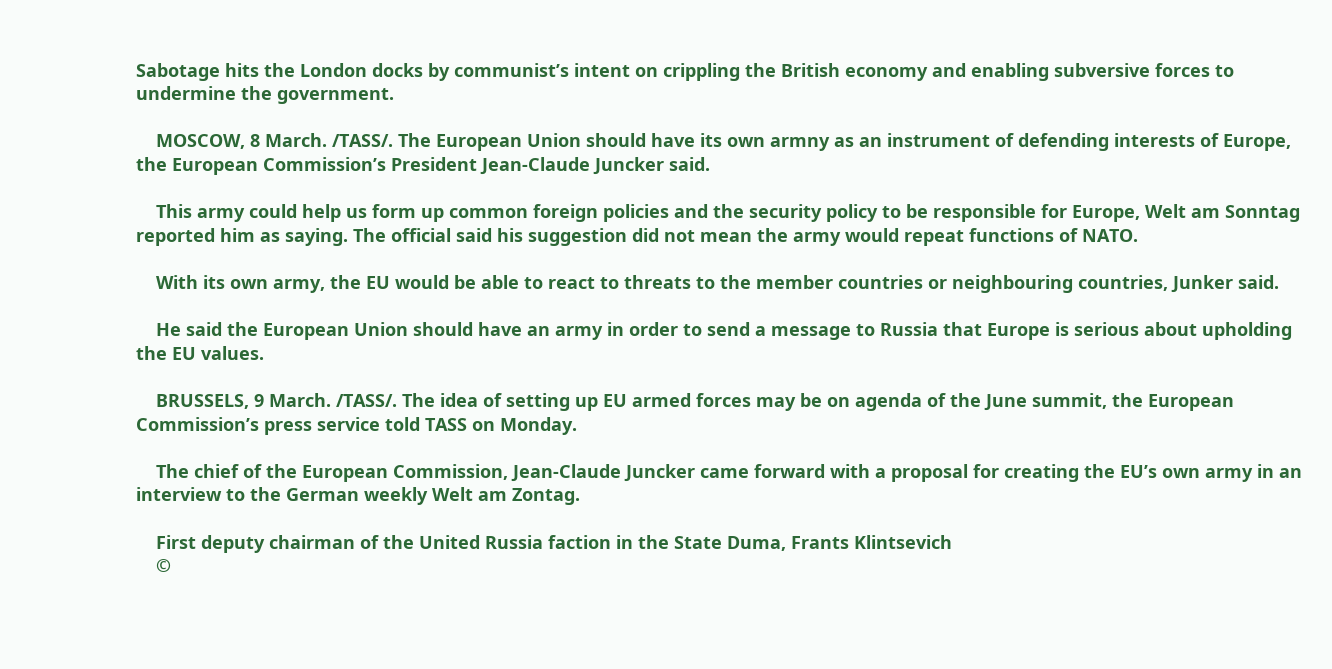Sabotage hits the London docks by communist’s intent on crippling the British economy and enabling subversive forces to undermine the government.

    MOSCOW, 8 March. /TASS/. The European Union should have its own armny as an instrument of defending interests of Europe, the European Commission’s President Jean-Claude Juncker said.

    This army could help us form up common foreign policies and the security policy to be responsible for Europe, Welt am Sonntag reported him as saying. The official said his suggestion did not mean the army would repeat functions of NATO.

    With its own army, the EU would be able to react to threats to the member countries or neighbouring countries, Junker said.

    He said the European Union should have an army in order to send a message to Russia that Europe is serious about upholding the EU values.

    BRUSSELS, 9 March. /TASS/. The idea of setting up EU armed forces may be on agenda of the June summit, the European Commission’s press service told TASS on Monday.

    The chief of the European Commission, Jean-Claude Juncker came forward with a proposal for creating the EU’s own army in an interview to the German weekly Welt am Zontag.

    First deputy chairman of the United Russia faction in the State Duma, Frants Klintsevich
    ©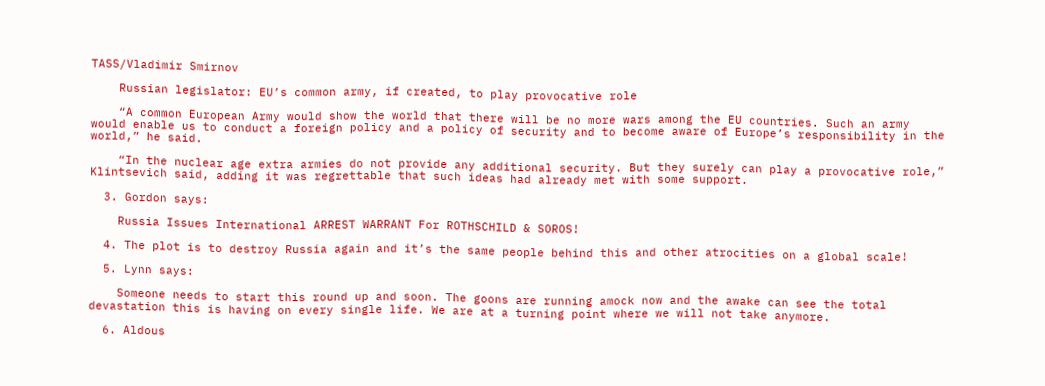TASS/Vladimir Smirnov

    Russian legislator: EU’s common army, if created, to play provocative role

    “A common European Army would show the world that there will be no more wars among the EU countries. Such an army would enable us to conduct a foreign policy and a policy of security and to become aware of Europe’s responsibility in the world,” he said.

    “In the nuclear age extra armies do not provide any additional security. But they surely can play a provocative role,” Klintsevich said, adding it was regrettable that such ideas had already met with some support.

  3. Gordon says:

    Russia Issues International ARREST WARRANT For ROTHSCHILD & SOROS!

  4. The plot is to destroy Russia again and it’s the same people behind this and other atrocities on a global scale!

  5. Lynn says:

    Someone needs to start this round up and soon. The goons are running amock now and the awake can see the total devastation this is having on every single life. We are at a turning point where we will not take anymore.

  6. Aldous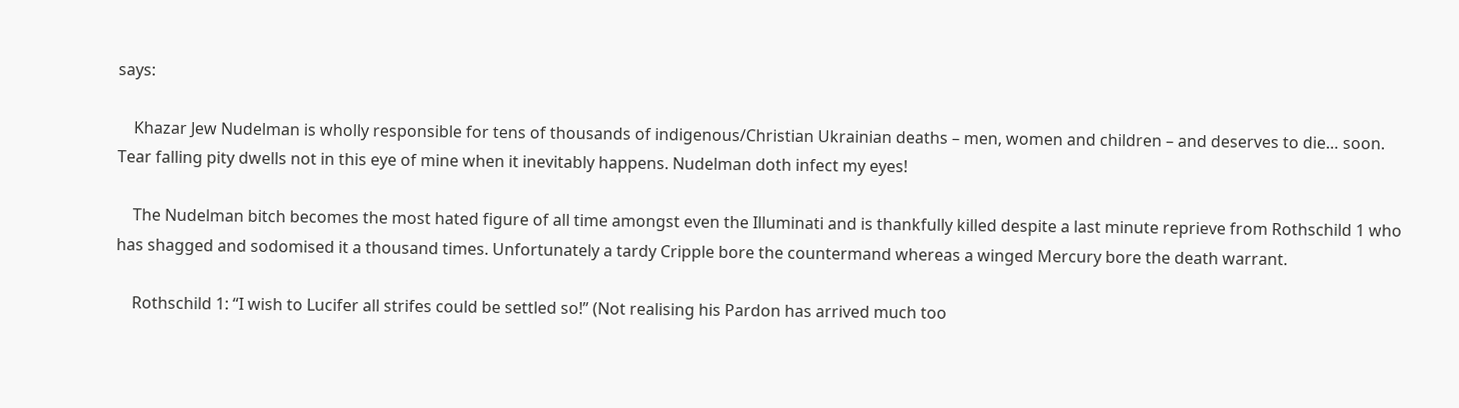says:

    Khazar Jew Nudelman is wholly responsible for tens of thousands of indigenous/Christian Ukrainian deaths – men, women and children – and deserves to die… soon. Tear falling pity dwells not in this eye of mine when it inevitably happens. Nudelman doth infect my eyes!

    The Nudelman bitch becomes the most hated figure of all time amongst even the Illuminati and is thankfully killed despite a last minute reprieve from Rothschild 1 who has shagged and sodomised it a thousand times. Unfortunately a tardy Cripple bore the countermand whereas a winged Mercury bore the death warrant.

    Rothschild 1: “I wish to Lucifer all strifes could be settled so!” (Not realising his Pardon has arrived much too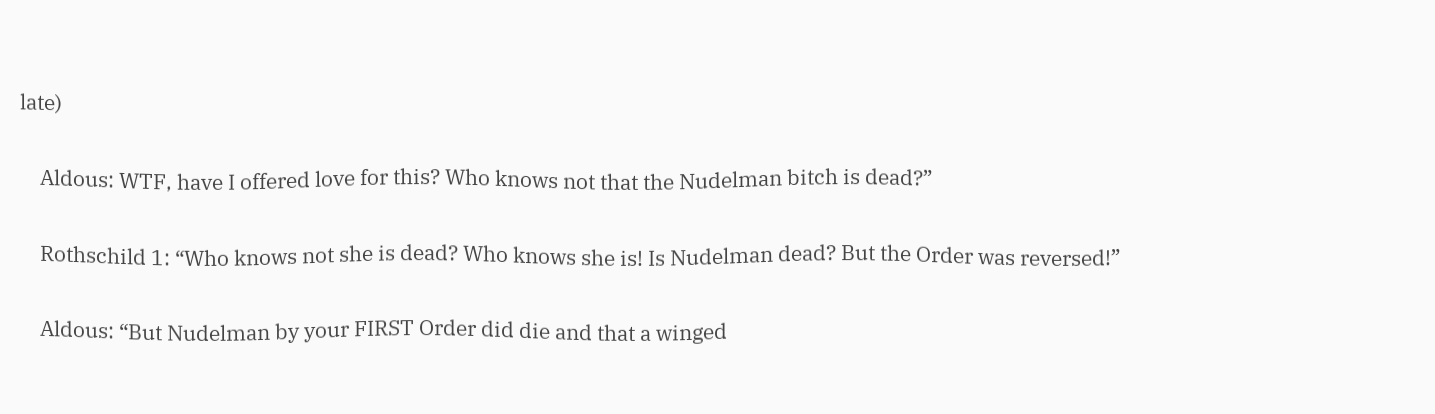late)

    Aldous: WTF, have I offered love for this? Who knows not that the Nudelman bitch is dead?”

    Rothschild 1: “Who knows not she is dead? Who knows she is! Is Nudelman dead? But the Order was reversed!”

    Aldous: “But Nudelman by your FIRST Order did die and that a winged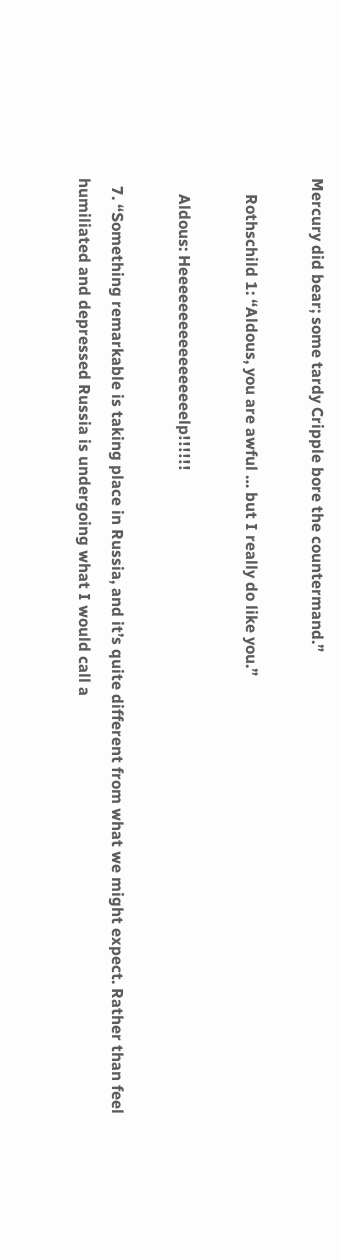Mercury did bear; some tardy Cripple bore the countermand.”

    Rothschild 1: “Aldous, you are awful … but I really do like you.”

    Aldous: Heeeeeeeeeeeeeeeeelp!!!!!!

  7. “Something remarkable is taking place in Russia, and it’s quite different from what we might expect. Rather than feel humiliated and depressed Russia is undergoing what I would call a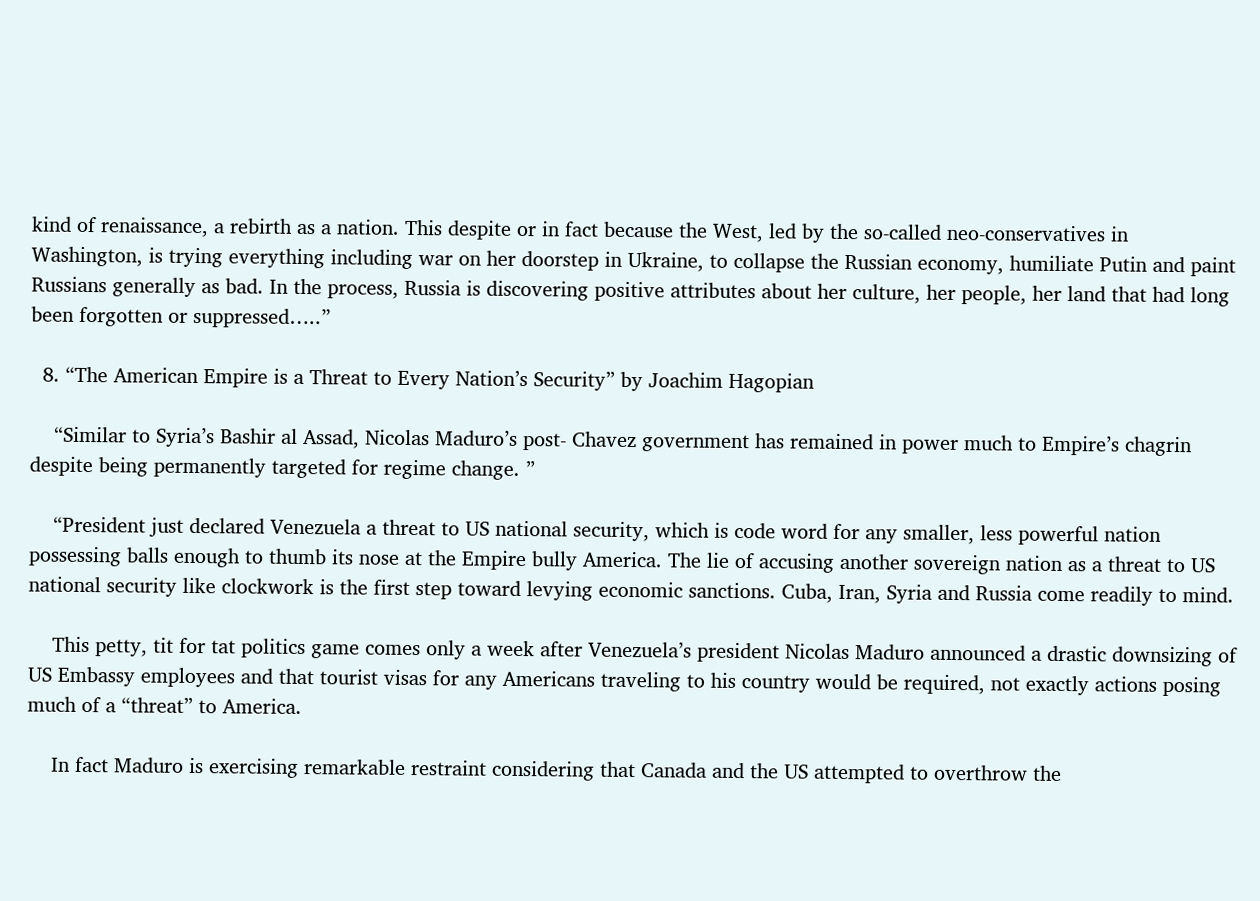kind of renaissance, a rebirth as a nation. This despite or in fact because the West, led by the so-called neo-conservatives in Washington, is trying everything including war on her doorstep in Ukraine, to collapse the Russian economy, humiliate Putin and paint Russians generally as bad. In the process, Russia is discovering positive attributes about her culture, her people, her land that had long been forgotten or suppressed…..”

  8. “The American Empire is a Threat to Every Nation’s Security” by Joachim Hagopian

    “Similar to Syria’s Bashir al Assad, Nicolas Maduro’s post- Chavez government has remained in power much to Empire’s chagrin despite being permanently targeted for regime change. ”

    “President just declared Venezuela a threat to US national security, which is code word for any smaller, less powerful nation possessing balls enough to thumb its nose at the Empire bully America. The lie of accusing another sovereign nation as a threat to US national security like clockwork is the first step toward levying economic sanctions. Cuba, Iran, Syria and Russia come readily to mind.

    This petty, tit for tat politics game comes only a week after Venezuela’s president Nicolas Maduro announced a drastic downsizing of US Embassy employees and that tourist visas for any Americans traveling to his country would be required, not exactly actions posing much of a “threat” to America.

    In fact Maduro is exercising remarkable restraint considering that Canada and the US attempted to overthrow the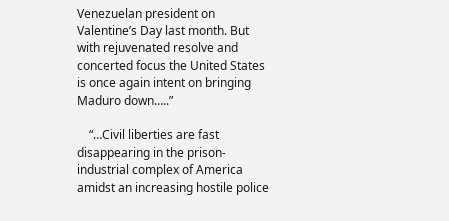Venezuelan president on Valentine’s Day last month. But with rejuvenated resolve and concerted focus the United States is once again intent on bringing Maduro down…..”

    “…Civil liberties are fast disappearing in the prison-industrial complex of America amidst an increasing hostile police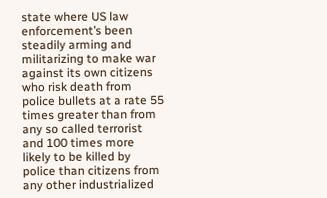state where US law enforcement’s been steadily arming and militarizing to make war against its own citizens who risk death from police bullets at a rate 55 times greater than from any so called terrorist and 100 times more likely to be killed by police than citizens from any other industrialized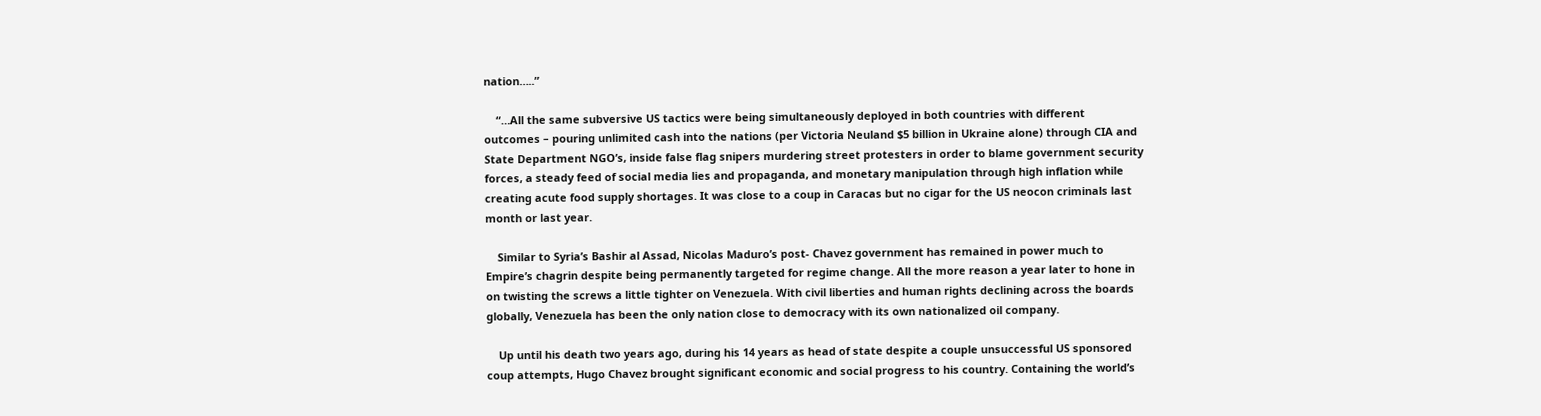nation…..”

    “…All the same subversive US tactics were being simultaneously deployed in both countries with different outcomes – pouring unlimited cash into the nations (per Victoria Neuland $5 billion in Ukraine alone) through CIA and State Department NGO’s, inside false flag snipers murdering street protesters in order to blame government security forces, a steady feed of social media lies and propaganda, and monetary manipulation through high inflation while creating acute food supply shortages. It was close to a coup in Caracas but no cigar for the US neocon criminals last month or last year.

    Similar to Syria’s Bashir al Assad, Nicolas Maduro’s post- Chavez government has remained in power much to Empire’s chagrin despite being permanently targeted for regime change. All the more reason a year later to hone in on twisting the screws a little tighter on Venezuela. With civil liberties and human rights declining across the boards globally, Venezuela has been the only nation close to democracy with its own nationalized oil company.

    Up until his death two years ago, during his 14 years as head of state despite a couple unsuccessful US sponsored coup attempts, Hugo Chavez brought significant economic and social progress to his country. Containing the world’s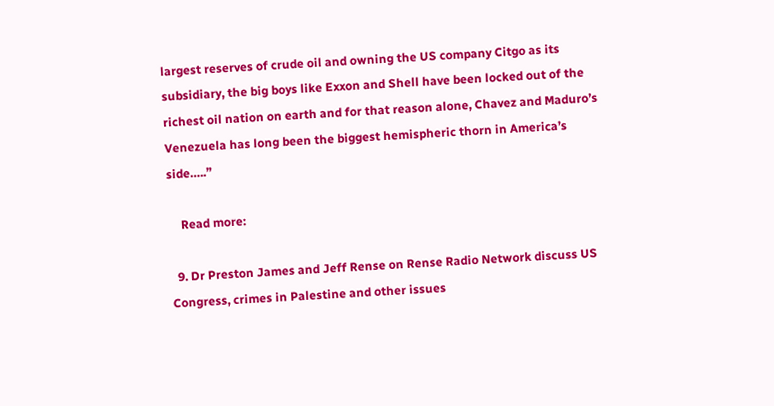largest reserves of crude oil and owning the US company Citgo as its subsidiary, the big boys like Exxon and Shell have been locked out of the richest oil nation on earth and for that reason alone, Chavez and Maduro’s Venezuela has long been the biggest hemispheric thorn in America’s side…..”

    Read more:

  9. Dr Preston James and Jeff Rense on Rense Radio Network discuss US Congress, crimes in Palestine and other issues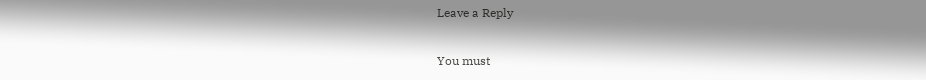Leave a Reply

You must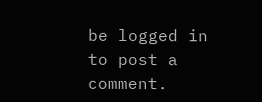be logged in to post a comment.